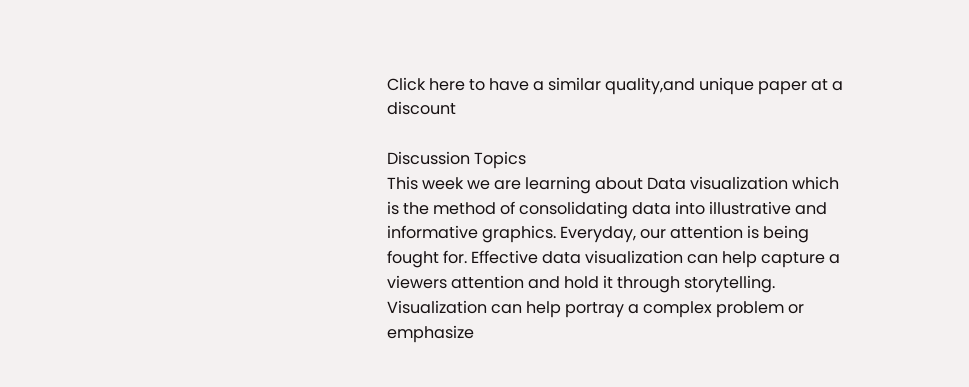Click here to have a similar quality,and unique paper at a discount

Discussion Topics
This week we are learning about Data visualization which is the method of consolidating data into illustrative and informative graphics. Everyday, our attention is being fought for. Effective data visualization can help capture a viewers attention and hold it through storytelling. Visualization can help portray a complex problem or emphasize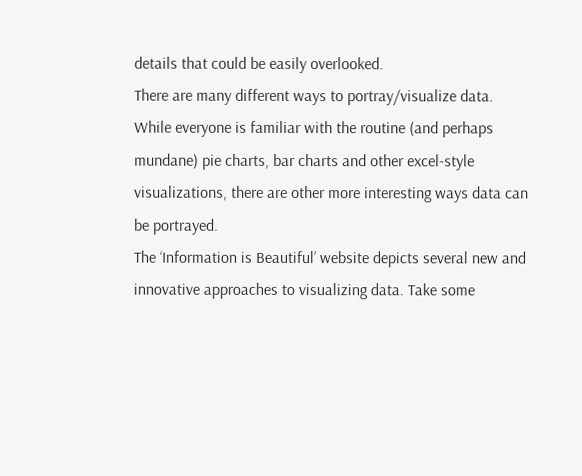details that could be easily overlooked.
There are many different ways to portray/visualize data. While everyone is familiar with the routine (and perhaps mundane) pie charts, bar charts and other excel-style visualizations, there are other more interesting ways data can be portrayed.
The ‘Information is Beautiful’ website depicts several new and innovative approaches to visualizing data. Take some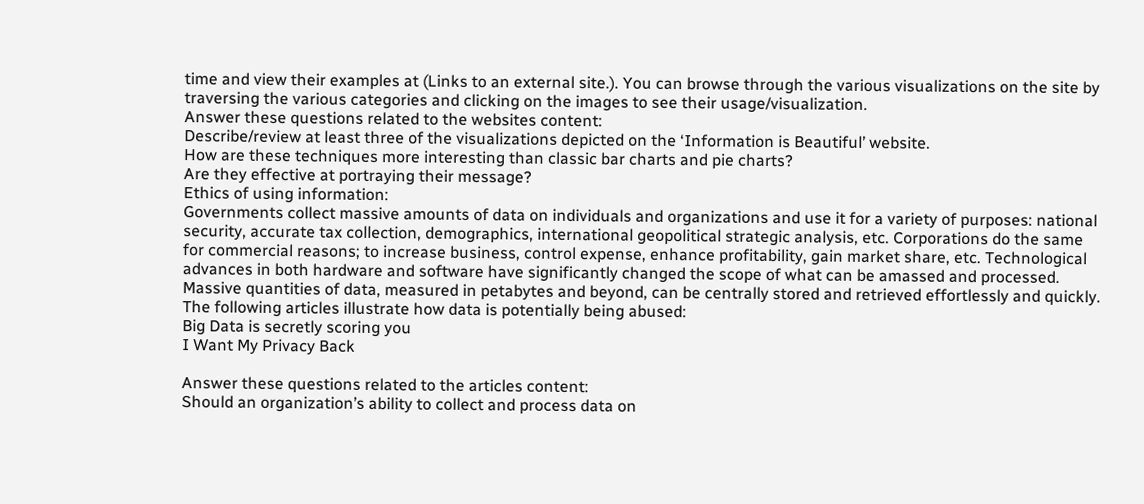time and view their examples at (Links to an external site.). You can browse through the various visualizations on the site by traversing the various categories and clicking on the images to see their usage/visualization.
Answer these questions related to the websites content:
Describe/review at least three of the visualizations depicted on the ‘Information is Beautiful’ website.
How are these techniques more interesting than classic bar charts and pie charts?
Are they effective at portraying their message?
Ethics of using information:
Governments collect massive amounts of data on individuals and organizations and use it for a variety of purposes: national security, accurate tax collection, demographics, international geopolitical strategic analysis, etc. Corporations do the same for commercial reasons; to increase business, control expense, enhance profitability, gain market share, etc. Technological advances in both hardware and software have significantly changed the scope of what can be amassed and processed. Massive quantities of data, measured in petabytes and beyond, can be centrally stored and retrieved effortlessly and quickly.
The following articles illustrate how data is potentially being abused:
Big Data is secretly scoring you
I Want My Privacy Back

Answer these questions related to the articles content:
Should an organization’s ability to collect and process data on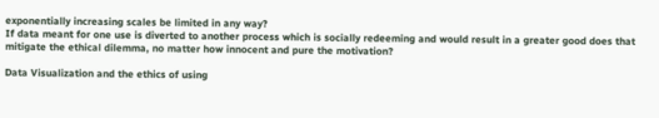exponentially increasing scales be limited in any way?
If data meant for one use is diverted to another process which is socially redeeming and would result in a greater good does that mitigate the ethical dilemma, no matter how innocent and pure the motivation?

Data Visualization and the ethics of using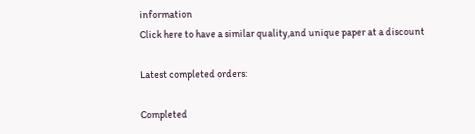information
Click here to have a similar quality,and unique paper at a discount

Latest completed orders:

Completed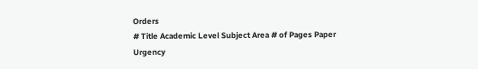Orders
# Title Academic Level Subject Area # of Pages Paper Urgency